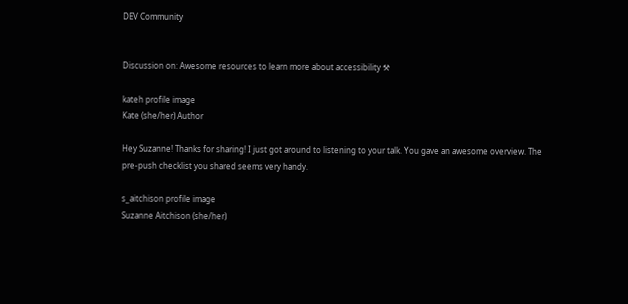DEV Community


Discussion on: Awesome resources to learn more about accessibility ⚒

kateh profile image
Kate (she/her) Author

Hey Suzanne! Thanks for sharing! I just got around to listening to your talk. You gave an awesome overview. The pre-push checklist you shared seems very handy.

s_aitchison profile image
Suzanne Aitchison (she/her)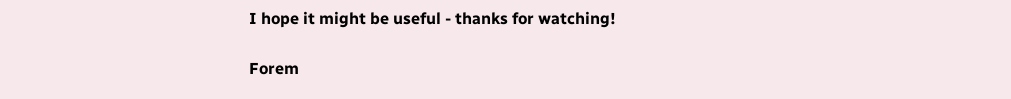I hope it might be useful - thanks for watching!

Forem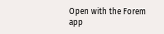Open with the Forem app